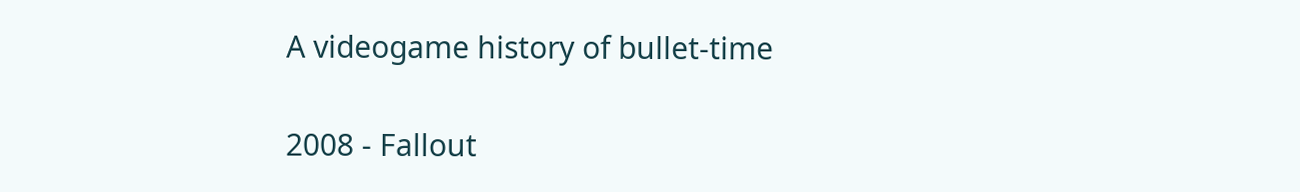A videogame history of bullet-time

2008 - Fallout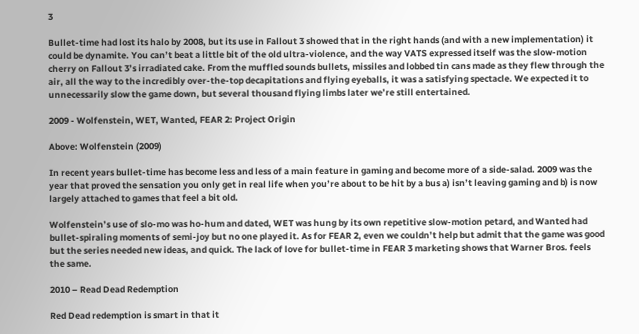3

Bullet-time had lost its halo by 2008, but its use in Fallout 3 showed that in the right hands (and with a new implementation) it could be dynamite. You can’t beat a little bit of the old ultra-violence, and the way VATS expressed itself was the slow-motion cherry on Fallout 3’s irradiated cake. From the muffled sounds bullets, missiles and lobbed tin cans made as they flew through the air, all the way to the incredibly over-the-top decapitations and flying eyeballs, it was a satisfying spectacle. We expected it to unnecessarily slow the game down, but several thousand flying limbs later we’re still entertained.

2009 - Wolfenstein, WET, Wanted, FEAR 2: Project Origin

Above: Wolfenstein (2009)

In recent years bullet-time has become less and less of a main feature in gaming and become more of a side-salad. 2009 was the year that proved the sensation you only get in real life when you’re about to be hit by a bus a) isn’t leaving gaming and b) is now largely attached to games that feel a bit old.

Wolfenstein’s use of slo-mo was ho-hum and dated, WET was hung by its own repetitive slow-motion petard, and Wanted had bullet-spiraling moments of semi-joy but no one played it. As for FEAR 2, even we couldn’t help but admit that the game was good but the series needed new ideas, and quick. The lack of love for bullet-time in FEAR 3 marketing shows that Warner Bros. feels the same.

2010 – Read Dead Redemption

Red Dead redemption is smart in that it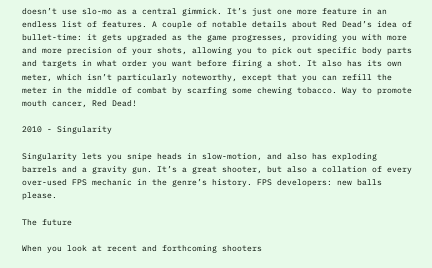doesn’t use slo-mo as a central gimmick. It’s just one more feature in an endless list of features. A couple of notable details about Red Dead’s idea of bullet-time: it gets upgraded as the game progresses, providing you with more and more precision of your shots, allowing you to pick out specific body parts and targets in what order you want before firing a shot. It also has its own meter, which isn’t particularly noteworthy, except that you can refill the meter in the middle of combat by scarfing some chewing tobacco. Way to promote mouth cancer, Red Dead!

2010 - Singularity

Singularity lets you snipe heads in slow-motion, and also has exploding barrels and a gravity gun. It’s a great shooter, but also a collation of every over-used FPS mechanic in the genre’s history. FPS developers: new balls please.

The future

When you look at recent and forthcoming shooters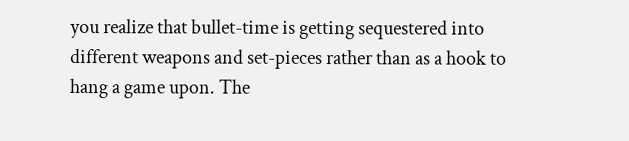you realize that bullet-time is getting sequestered into different weapons and set-pieces rather than as a hook to hang a game upon. The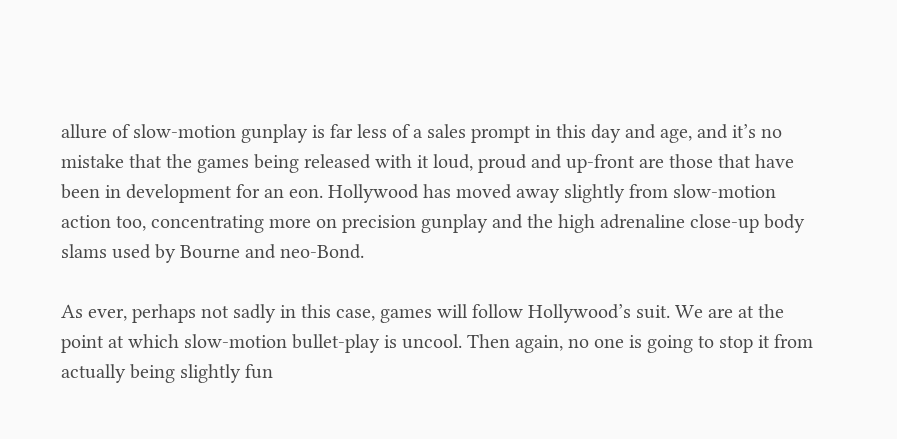allure of slow-motion gunplay is far less of a sales prompt in this day and age, and it’s no mistake that the games being released with it loud, proud and up-front are those that have been in development for an eon. Hollywood has moved away slightly from slow-motion action too, concentrating more on precision gunplay and the high adrenaline close-up body slams used by Bourne and neo-Bond.

As ever, perhaps not sadly in this case, games will follow Hollywood’s suit. We are at the point at which slow-motion bullet-play is uncool. Then again, no one is going to stop it from actually being slightly fun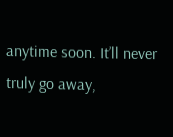anytime soon. It’ll never truly go away,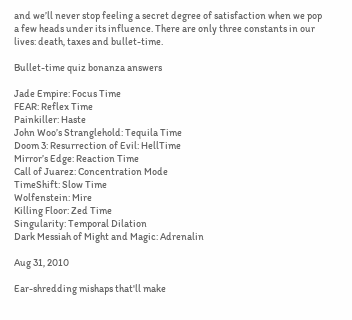and we’ll never stop feeling a secret degree of satisfaction when we pop a few heads under its influence. There are only three constants in our lives: death, taxes and bullet-time.

Bullet-time quiz bonanza answers

Jade Empire: Focus Time
FEAR: Reflex Time
Painkiller: Haste
John Woo’s Stranglehold: Tequila Time
Doom 3: Resurrection of Evil: HellTime
Mirror’s Edge: Reaction Time
Call of Juarez: Concentration Mode
TimeShift: Slow Time
Wolfenstein: Mire
Killing Floor: Zed Time
Singularity: Temporal Dilation
Dark Messiah of Might and Magic: Adrenalin

Aug 31, 2010

Ear-shredding mishaps that'll make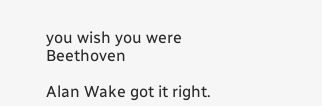you wish you were Beethoven

Alan Wake got it right.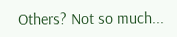Others? Not so much...